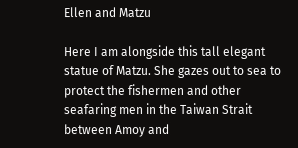Ellen and Matzu

Here I am alongside this tall elegant statue of Matzu. She gazes out to sea to protect the fishermen and other seafaring men in the Taiwan Strait between Amoy and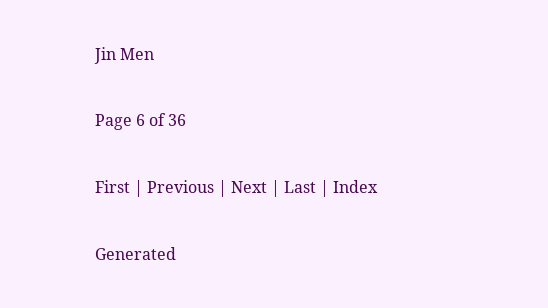Jin Men

Page 6 of 36

First | Previous | Next | Last | Index

Generated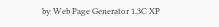by Web Page Generator 1.3C XP